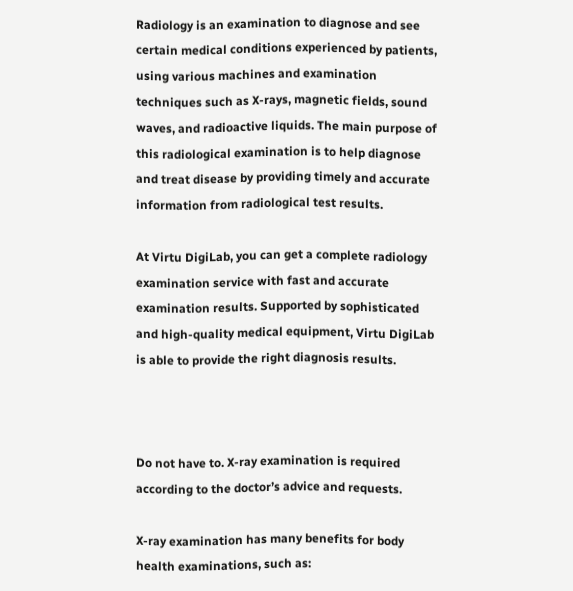Radiology is an examination to diagnose and see certain medical conditions experienced by patients, using various machines and examination techniques such as X-rays, magnetic fields, sound waves, and radioactive liquids. The main purpose of this radiological examination is to help diagnose and treat disease by providing timely and accurate information from radiological test results.

At Virtu DigiLab, you can get a complete radiology examination service with fast and accurate examination results. Supported by sophisticated and high-quality medical equipment, Virtu DigiLab is able to provide the right diagnosis results.



Do not have to. X-ray examination is required according to the doctor’s advice and requests.

X-ray examination has many benefits for body health examinations, such as: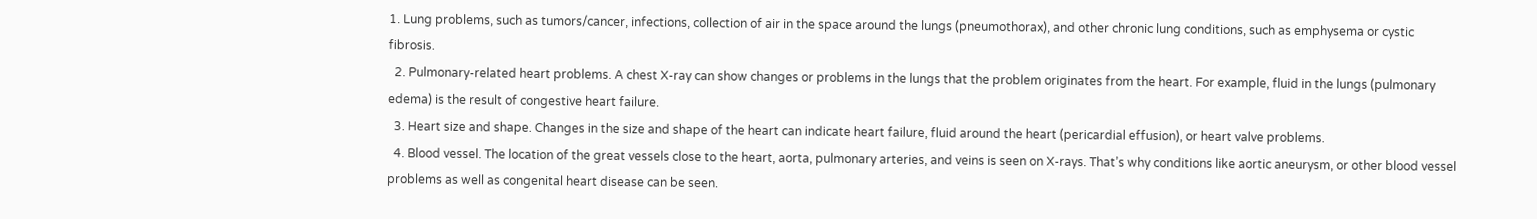1. Lung problems, such as tumors/cancer, infections, collection of air in the space around the lungs (pneumothorax), and other chronic lung conditions, such as emphysema or cystic fibrosis.
  2. Pulmonary-related heart problems. A chest X-ray can show changes or problems in the lungs that the problem originates from the heart. For example, fluid in the lungs (pulmonary edema) is the result of congestive heart failure.
  3. Heart size and shape. Changes in the size and shape of the heart can indicate heart failure, fluid around the heart (pericardial effusion), or heart valve problems.
  4. Blood vessel. The location of the great vessels close to the heart, aorta, pulmonary arteries, and veins is seen on X-rays. That’s why conditions like aortic aneurysm, or other blood vessel problems as well as congenital heart disease can be seen.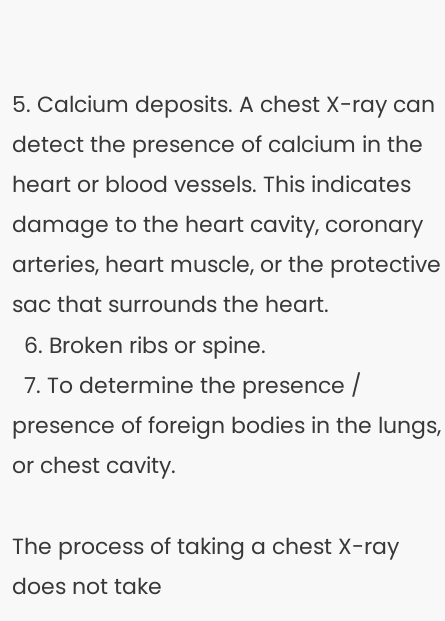5. Calcium deposits. A chest X-ray can detect the presence of calcium in the heart or blood vessels. This indicates damage to the heart cavity, coronary arteries, heart muscle, or the protective sac that surrounds the heart.
  6. Broken ribs or spine.
  7. To determine the presence / presence of foreign bodies in the lungs, or chest cavity.

The process of taking a chest X-ray does not take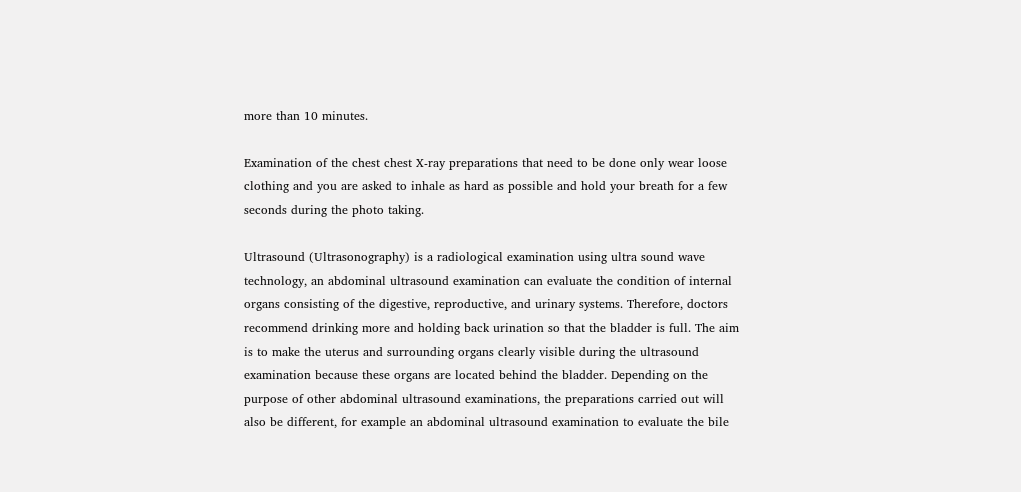more than 10 minutes.

Examination of the chest chest X-ray preparations that need to be done only wear loose clothing and you are asked to inhale as hard as possible and hold your breath for a few seconds during the photo taking.

Ultrasound (Ultrasonography) is a radiological examination using ultra sound wave technology, an abdominal ultrasound examination can evaluate the condition of internal organs consisting of the digestive, reproductive, and urinary systems. Therefore, doctors recommend drinking more and holding back urination so that the bladder is full. The aim is to make the uterus and surrounding organs clearly visible during the ultrasound examination because these organs are located behind the bladder. Depending on the purpose of other abdominal ultrasound examinations, the preparations carried out will also be different, for example an abdominal ultrasound examination to evaluate the bile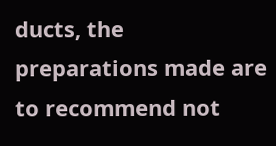ducts, the preparations made are to recommend not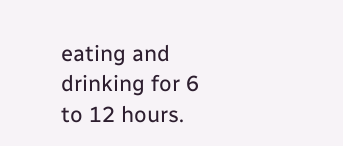eating and drinking for 6 to 12 hours.